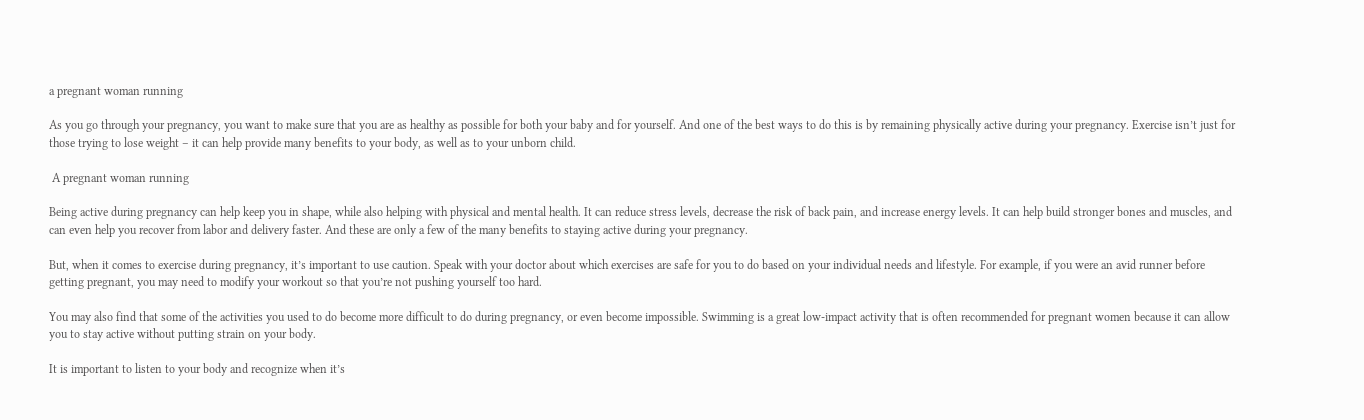a pregnant woman running

As you go through your pregnancy, you want to make sure that you are as healthy as possible for both your baby and for yourself. And one of the best ways to do this is by remaining physically active during your pregnancy. Exercise isn’t just for those trying to lose weight – it can help provide many benefits to your body, as well as to your unborn child.

 A pregnant woman running

Being active during pregnancy can help keep you in shape, while also helping with physical and mental health. It can reduce stress levels, decrease the risk of back pain, and increase energy levels. It can help build stronger bones and muscles, and can even help you recover from labor and delivery faster. And these are only a few of the many benefits to staying active during your pregnancy.

But, when it comes to exercise during pregnancy, it’s important to use caution. Speak with your doctor about which exercises are safe for you to do based on your individual needs and lifestyle. For example, if you were an avid runner before getting pregnant, you may need to modify your workout so that you’re not pushing yourself too hard.

You may also find that some of the activities you used to do become more difficult to do during pregnancy, or even become impossible. Swimming is a great low-impact activity that is often recommended for pregnant women because it can allow you to stay active without putting strain on your body.

It is important to listen to your body and recognize when it’s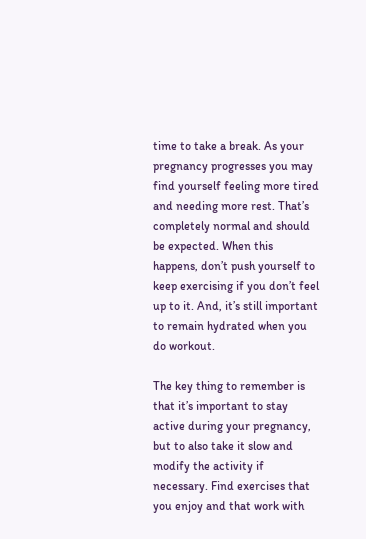time to take a break. As your pregnancy progresses you may find yourself feeling more tired and needing more rest. That’s completely normal and should be expected. When this happens, don’t push yourself to keep exercising if you don’t feel up to it. And, it’s still important to remain hydrated when you do workout.

The key thing to remember is that it’s important to stay active during your pregnancy, but to also take it slow and modify the activity if necessary. Find exercises that you enjoy and that work with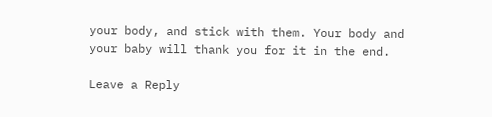your body, and stick with them. Your body and your baby will thank you for it in the end.

Leave a Reply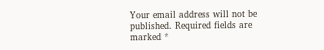Your email address will not be published. Required fields are marked *